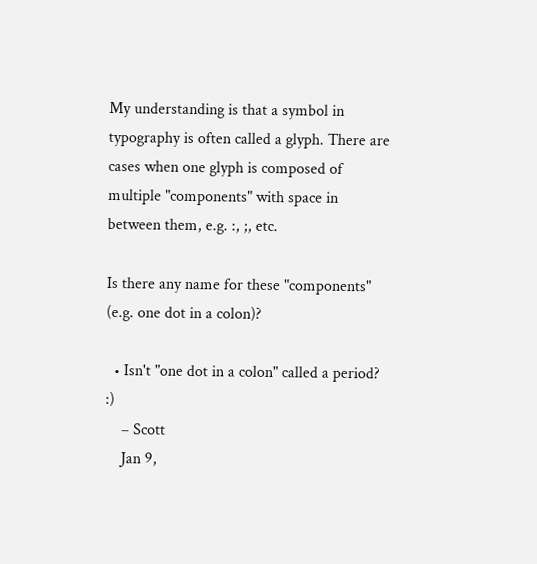My understanding is that a symbol in typography is often called a glyph. There are cases when one glyph is composed of multiple "components" with space in between them, e.g. :, ;, etc.

Is there any name for these "components" (e.g. one dot in a colon)?

  • Isn't "one dot in a colon" called a period? :)
    – Scott
    Jan 9,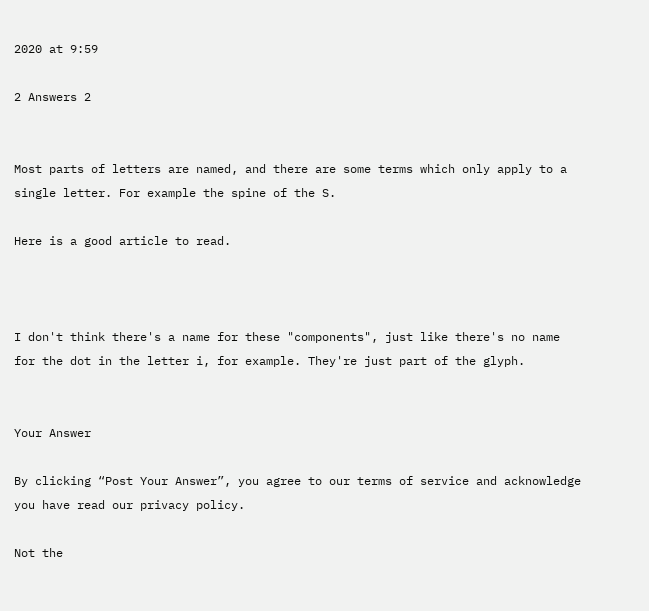2020 at 9:59

2 Answers 2


Most parts of letters are named, and there are some terms which only apply to a single letter. For example the spine of the S.

Here is a good article to read.



I don't think there's a name for these "components", just like there's no name for the dot in the letter i, for example. They're just part of the glyph.


Your Answer

By clicking “Post Your Answer”, you agree to our terms of service and acknowledge you have read our privacy policy.

Not the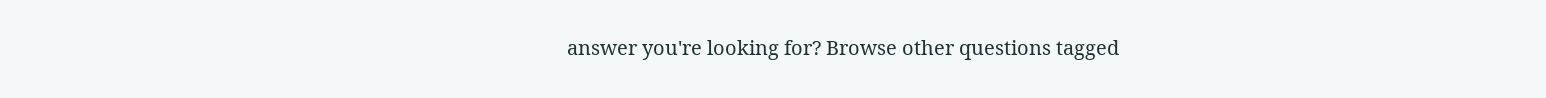answer you're looking for? Browse other questions tagged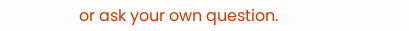or ask your own question.